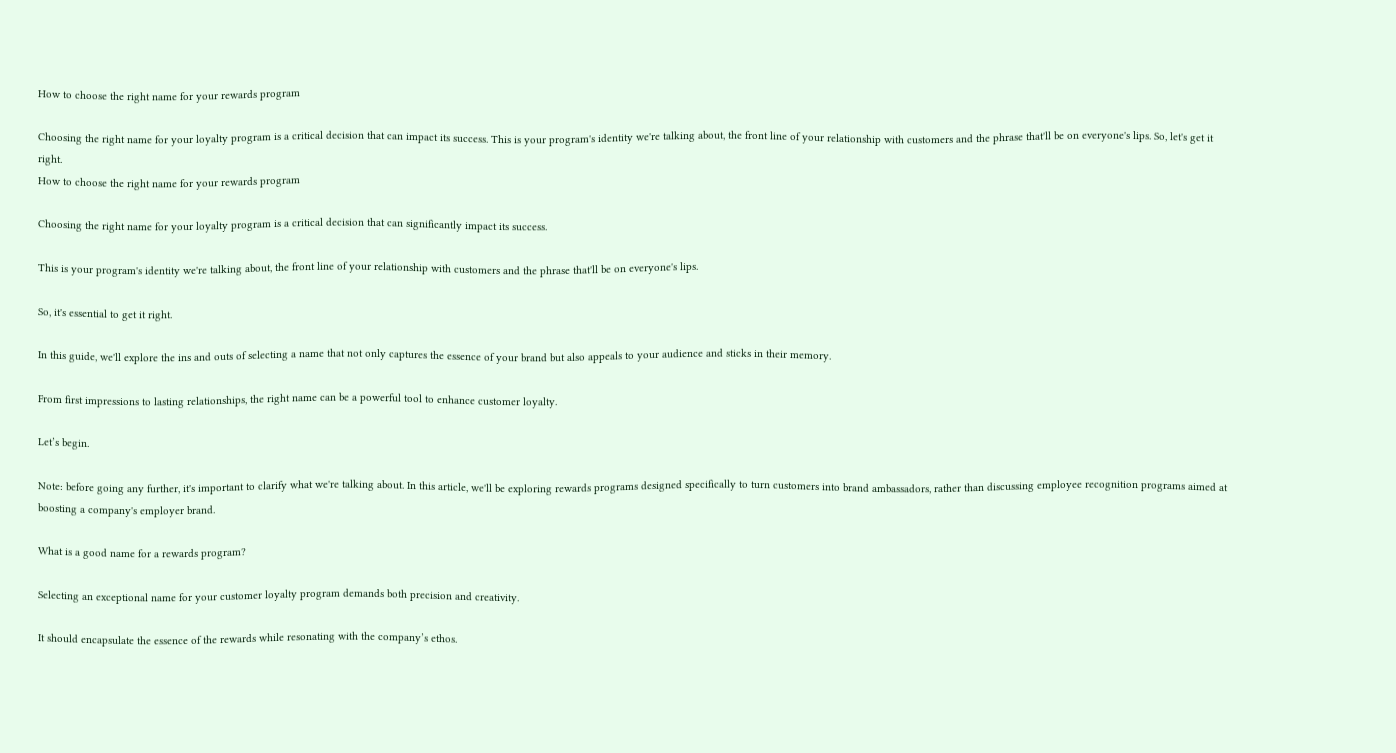How to choose the right name for your rewards program

Choosing the right name for your loyalty program is a critical decision that can impact its success. This is your program's identity we're talking about, the front line of your relationship with customers and the phrase that'll be on everyone's lips. So, let's get it right.
How to choose the right name for your rewards program

Choosing the right name for your loyalty program is a critical decision that can significantly impact its success.

This is your program's identity we're talking about, the front line of your relationship with customers and the phrase that'll be on everyone's lips.

So, it's essential to get it right.

In this guide, we'll explore the ins and outs of selecting a name that not only captures the essence of your brand but also appeals to your audience and sticks in their memory.

From first impressions to lasting relationships, the right name can be a powerful tool to enhance customer loyalty.

Let’s begin.

Note: before going any further, it's important to clarify what we're talking about. In this article, we'll be exploring rewards programs designed specifically to turn customers into brand ambassadors, rather than discussing employee recognition programs aimed at boosting a company's employer brand.

What is a good name for a rewards program?

Selecting an exceptional name for your customer loyalty program demands both precision and creativity.

It should encapsulate the essence of the rewards while resonating with the company’s ethos.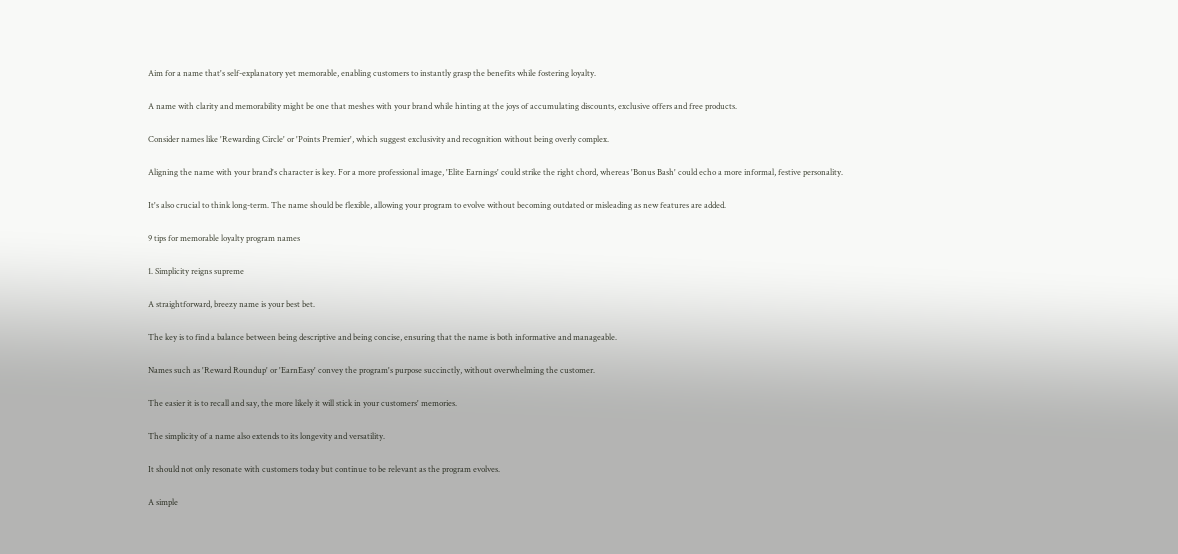Aim for a name that's self-explanatory yet memorable, enabling customers to instantly grasp the benefits while fostering loyalty.

A name with clarity and memorability might be one that meshes with your brand while hinting at the joys of accumulating discounts, exclusive offers and free products.

Consider names like 'Rewarding Circle' or 'Points Premier', which suggest exclusivity and recognition without being overly complex.

Aligning the name with your brand's character is key. For a more professional image, 'Elite Earnings' could strike the right chord, whereas 'Bonus Bash' could echo a more informal, festive personality.

It's also crucial to think long-term. The name should be flexible, allowing your program to evolve without becoming outdated or misleading as new features are added.

9 tips for memorable loyalty program names

1. Simplicity reigns supreme

A straightforward, breezy name is your best bet.

The key is to find a balance between being descriptive and being concise, ensuring that the name is both informative and manageable.

Names such as 'Reward Roundup' or 'EarnEasy' convey the program's purpose succinctly, without overwhelming the customer.

The easier it is to recall and say, the more likely it will stick in your customers' memories.

The simplicity of a name also extends to its longevity and versatility.

It should not only resonate with customers today but continue to be relevant as the program evolves.

A simple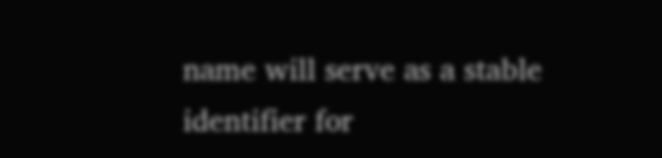name will serve as a stable identifier for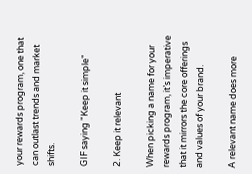your rewards program, one that can outlast trends and market shifts.

GIF saying "Keep it simple"

2. Keep it relevant

When picking a name for your rewards program, it’s imperative that it mirrors the core offerings and values of your brand.

A relevant name does more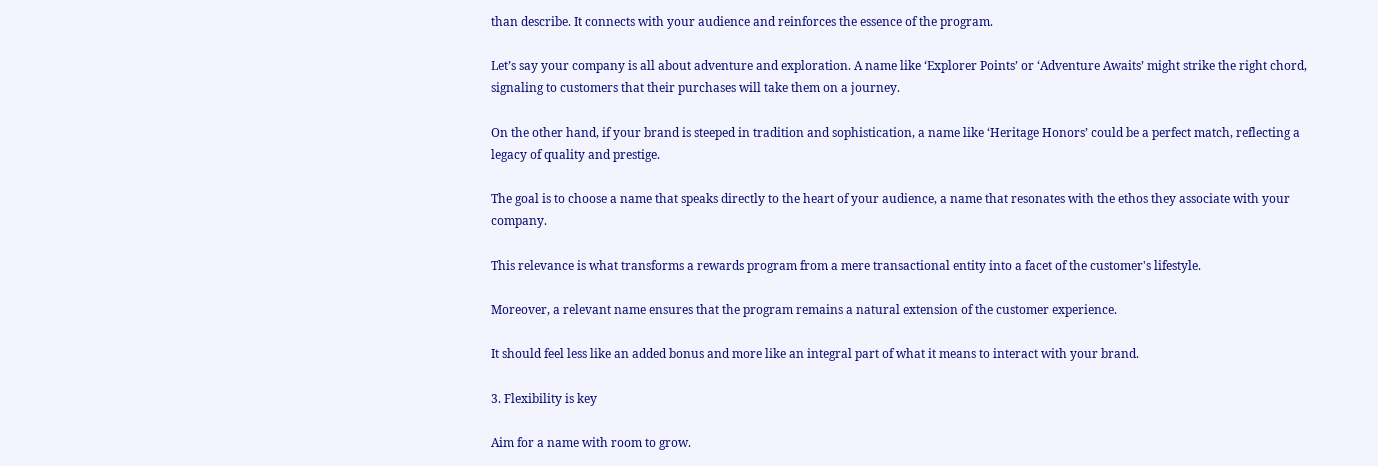than describe. It connects with your audience and reinforces the essence of the program.

Let’s say your company is all about adventure and exploration. A name like ‘Explorer Points’ or ‘Adventure Awaits’ might strike the right chord, signaling to customers that their purchases will take them on a journey.

On the other hand, if your brand is steeped in tradition and sophistication, a name like ‘Heritage Honors’ could be a perfect match, reflecting a legacy of quality and prestige.

The goal is to choose a name that speaks directly to the heart of your audience, a name that resonates with the ethos they associate with your company.

This relevance is what transforms a rewards program from a mere transactional entity into a facet of the customer's lifestyle.

Moreover, a relevant name ensures that the program remains a natural extension of the customer experience.

It should feel less like an added bonus and more like an integral part of what it means to interact with your brand.

3. Flexibility is key

Aim for a name with room to grow.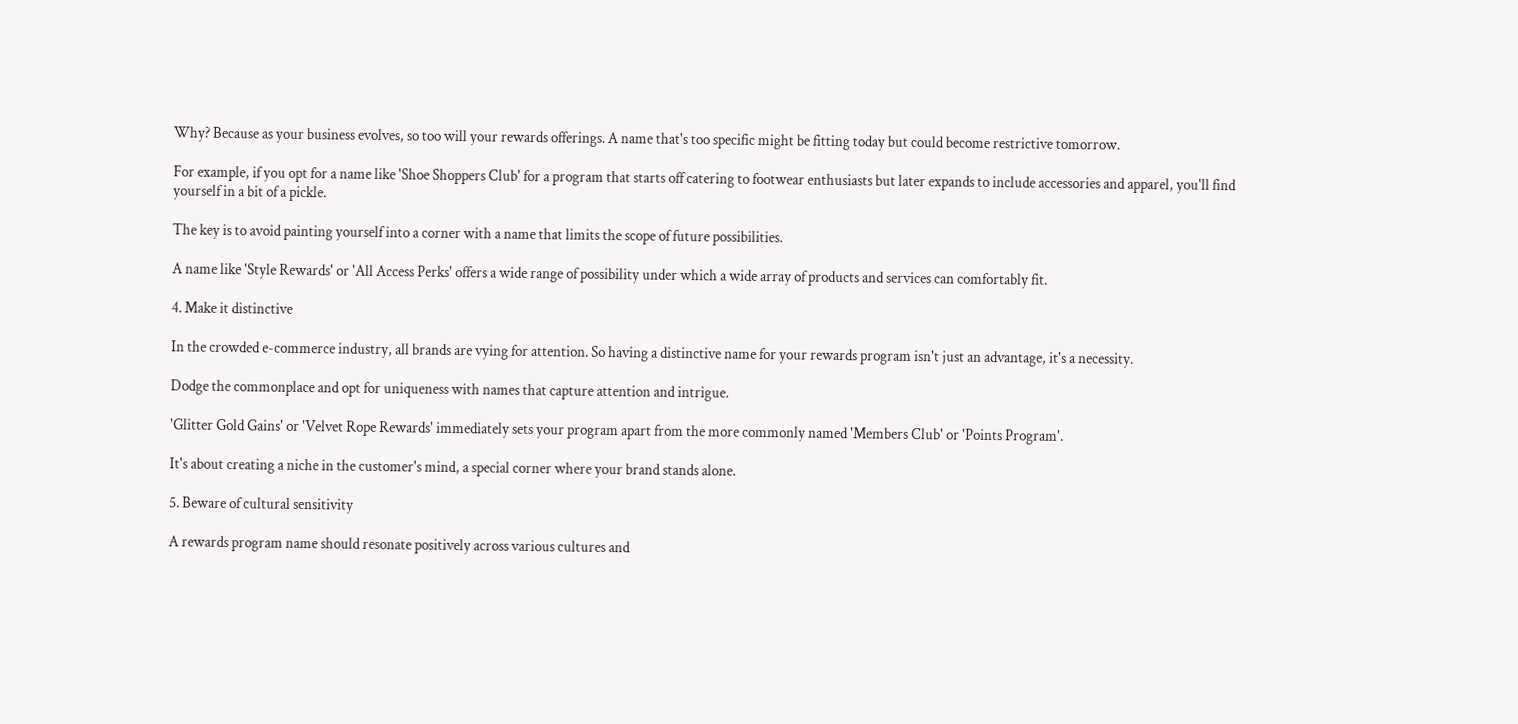Why? Because as your business evolves, so too will your rewards offerings. A name that's too specific might be fitting today but could become restrictive tomorrow.

For example, if you opt for a name like 'Shoe Shoppers Club' for a program that starts off catering to footwear enthusiasts but later expands to include accessories and apparel, you'll find yourself in a bit of a pickle.

The key is to avoid painting yourself into a corner with a name that limits the scope of future possibilities.

A name like 'Style Rewards' or 'All Access Perks' offers a wide range of possibility under which a wide array of products and services can comfortably fit.

4. Make it distinctive

In the crowded e-commerce industry, all brands are vying for attention. So having a distinctive name for your rewards program isn't just an advantage, it's a necessity.

Dodge the commonplace and opt for uniqueness with names that capture attention and intrigue.

'Glitter Gold Gains' or 'Velvet Rope Rewards' immediately sets your program apart from the more commonly named 'Members Club' or 'Points Program'.

It's about creating a niche in the customer's mind, a special corner where your brand stands alone.

5. Beware of cultural sensitivity

A rewards program name should resonate positively across various cultures and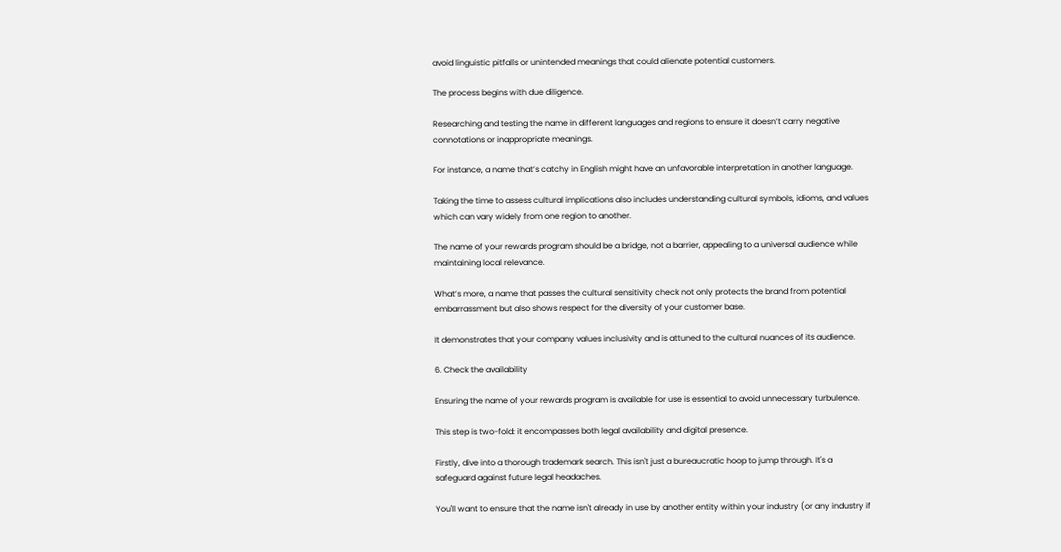avoid linguistic pitfalls or unintended meanings that could alienate potential customers.

The process begins with due diligence.

Researching and testing the name in different languages and regions to ensure it doesn’t carry negative connotations or inappropriate meanings.

For instance, a name that’s catchy in English might have an unfavorable interpretation in another language.

Taking the time to assess cultural implications also includes understanding cultural symbols, idioms, and values which can vary widely from one region to another.

The name of your rewards program should be a bridge, not a barrier, appealing to a universal audience while maintaining local relevance.

What’s more, a name that passes the cultural sensitivity check not only protects the brand from potential embarrassment but also shows respect for the diversity of your customer base.

It demonstrates that your company values inclusivity and is attuned to the cultural nuances of its audience.

6. Check the availability

Ensuring the name of your rewards program is available for use is essential to avoid unnecessary turbulence.

This step is two-fold: it encompasses both legal availability and digital presence.

Firstly, dive into a thorough trademark search. This isn't just a bureaucratic hoop to jump through. It's a safeguard against future legal headaches.

You'll want to ensure that the name isn't already in use by another entity within your industry (or any industry if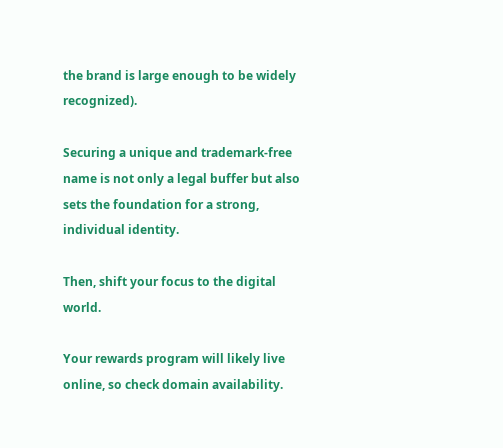the brand is large enough to be widely recognized).

Securing a unique and trademark-free name is not only a legal buffer but also sets the foundation for a strong, individual identity.

Then, shift your focus to the digital world.

Your rewards program will likely live online, so check domain availability.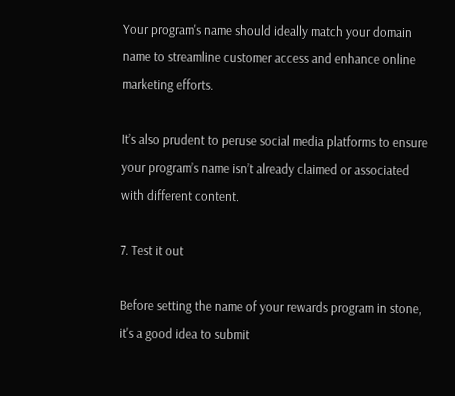Your program's name should ideally match your domain name to streamline customer access and enhance online marketing efforts.

It’s also prudent to peruse social media platforms to ensure your program’s name isn’t already claimed or associated with different content.

7. Test it out

Before setting the name of your rewards program in stone, it's a good idea to submit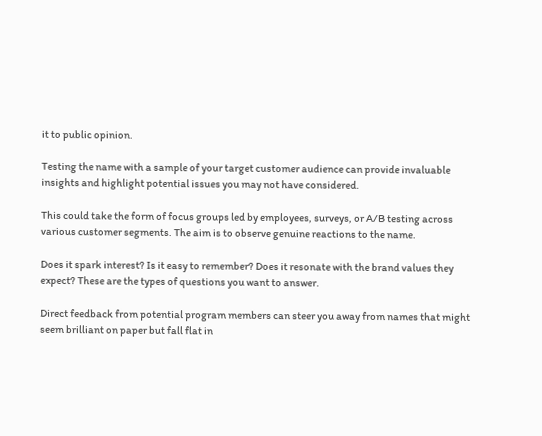it to public opinion.

Testing the name with a sample of your target customer audience can provide invaluable insights and highlight potential issues you may not have considered.

This could take the form of focus groups led by employees, surveys, or A/B testing across various customer segments. The aim is to observe genuine reactions to the name.

Does it spark interest? Is it easy to remember? Does it resonate with the brand values they expect? These are the types of questions you want to answer.

Direct feedback from potential program members can steer you away from names that might seem brilliant on paper but fall flat in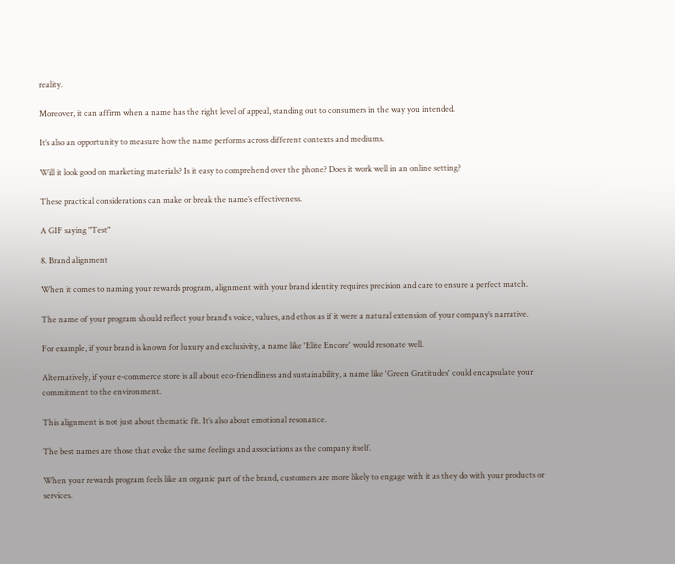reality.

Moreover, it can affirm when a name has the right level of appeal, standing out to consumers in the way you intended.

It’s also an opportunity to measure how the name performs across different contexts and mediums.

Will it look good on marketing materials? Is it easy to comprehend over the phone? Does it work well in an online setting?

These practical considerations can make or break the name’s effectiveness.

A GIF saying "Test"

8. Brand alignment

When it comes to naming your rewards program, alignment with your brand identity requires precision and care to ensure a perfect match.

The name of your program should reflect your brand's voice, values, and ethos as if it were a natural extension of your company’s narrative.

For example, if your brand is known for luxury and exclusivity, a name like 'Elite Encore' would resonate well.

Alternatively, if your e-commerce store is all about eco-friendliness and sustainability, a name like 'Green Gratitudes' could encapsulate your commitment to the environment.

This alignment is not just about thematic fit. It’s also about emotional resonance.

The best names are those that evoke the same feelings and associations as the company itself.

When your rewards program feels like an organic part of the brand, customers are more likely to engage with it as they do with your products or services.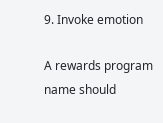9. Invoke emotion

A rewards program name should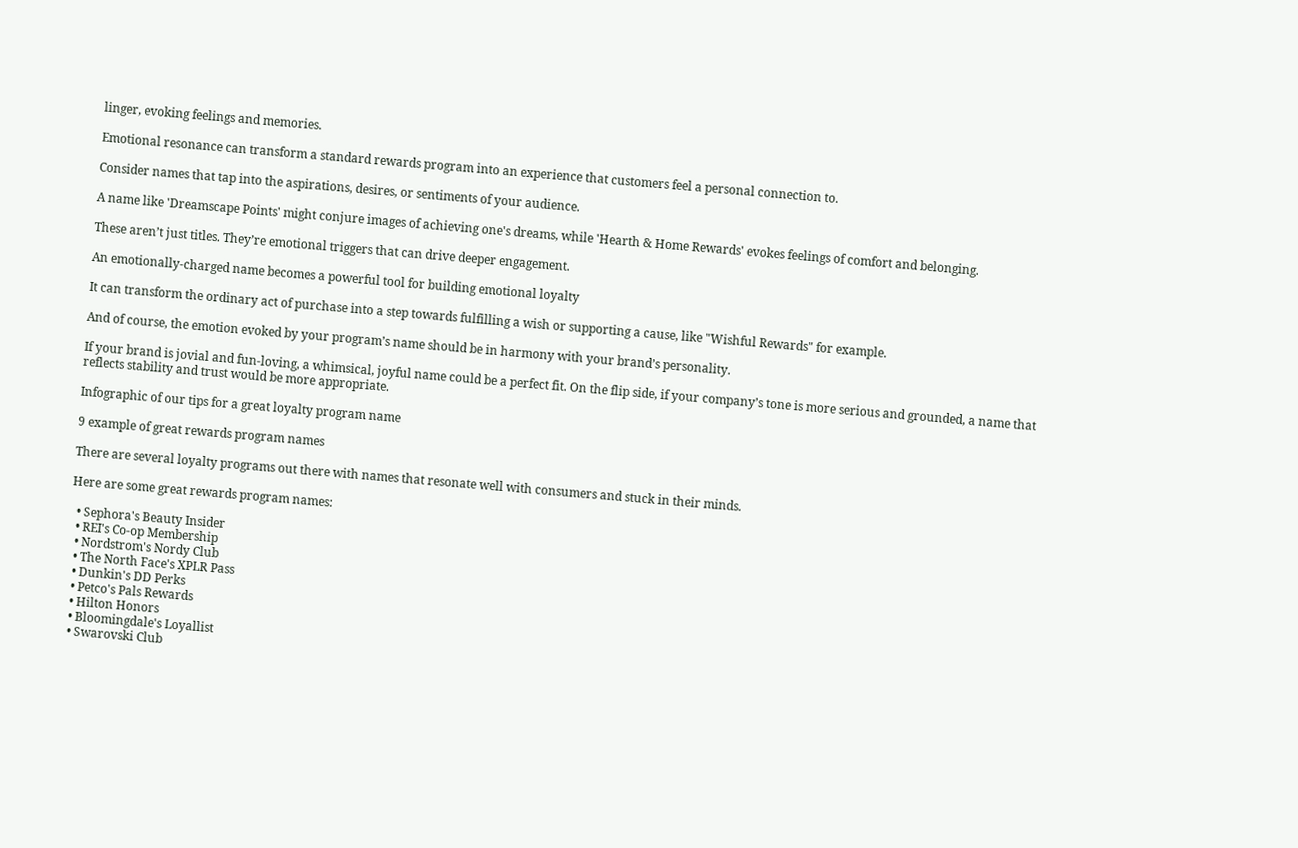linger, evoking feelings and memories.

Emotional resonance can transform a standard rewards program into an experience that customers feel a personal connection to.

Consider names that tap into the aspirations, desires, or sentiments of your audience.

A name like 'Dreamscape Points' might conjure images of achieving one's dreams, while 'Hearth & Home Rewards' evokes feelings of comfort and belonging.

These aren’t just titles. They’re emotional triggers that can drive deeper engagement.

An emotionally-charged name becomes a powerful tool for building emotional loyalty

It can transform the ordinary act of purchase into a step towards fulfilling a wish or supporting a cause, like "Wishful Rewards" for example.

And of course, the emotion evoked by your program’s name should be in harmony with your brand’s personality.

If your brand is jovial and fun-loving, a whimsical, joyful name could be a perfect fit. On the flip side, if your company’s tone is more serious and grounded, a name that reflects stability and trust would be more appropriate.

Infographic of our tips for a great loyalty program name

9 example of great rewards program names

There are several loyalty programs out there with names that resonate well with consumers and stuck in their minds.

Here are some great rewards program names:

  • Sephora's Beauty Insider
  • REI's Co-op Membership
  • Nordstrom's Nordy Club
  • The North Face's XPLR Pass
  • Dunkin's DD Perks
  • Petco's Pals Rewards
  • Hilton Honors
  • Bloomingdale's Loyallist
  • Swarovski Club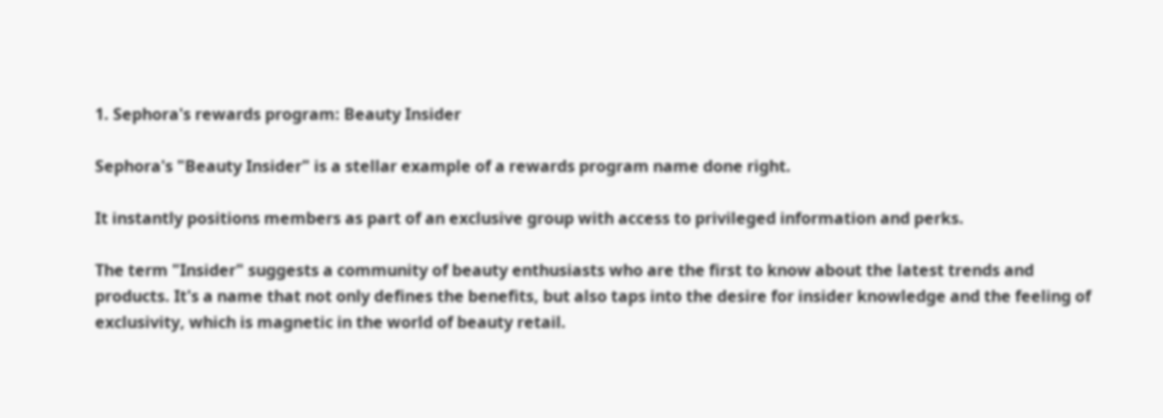1. Sephora's rewards program: Beauty Insider

Sephora's "Beauty Insider" is a stellar example of a rewards program name done right.

It instantly positions members as part of an exclusive group with access to privileged information and perks.

The term "Insider" suggests a community of beauty enthusiasts who are the first to know about the latest trends and products. It's a name that not only defines the benefits, but also taps into the desire for insider knowledge and the feeling of exclusivity, which is magnetic in the world of beauty retail.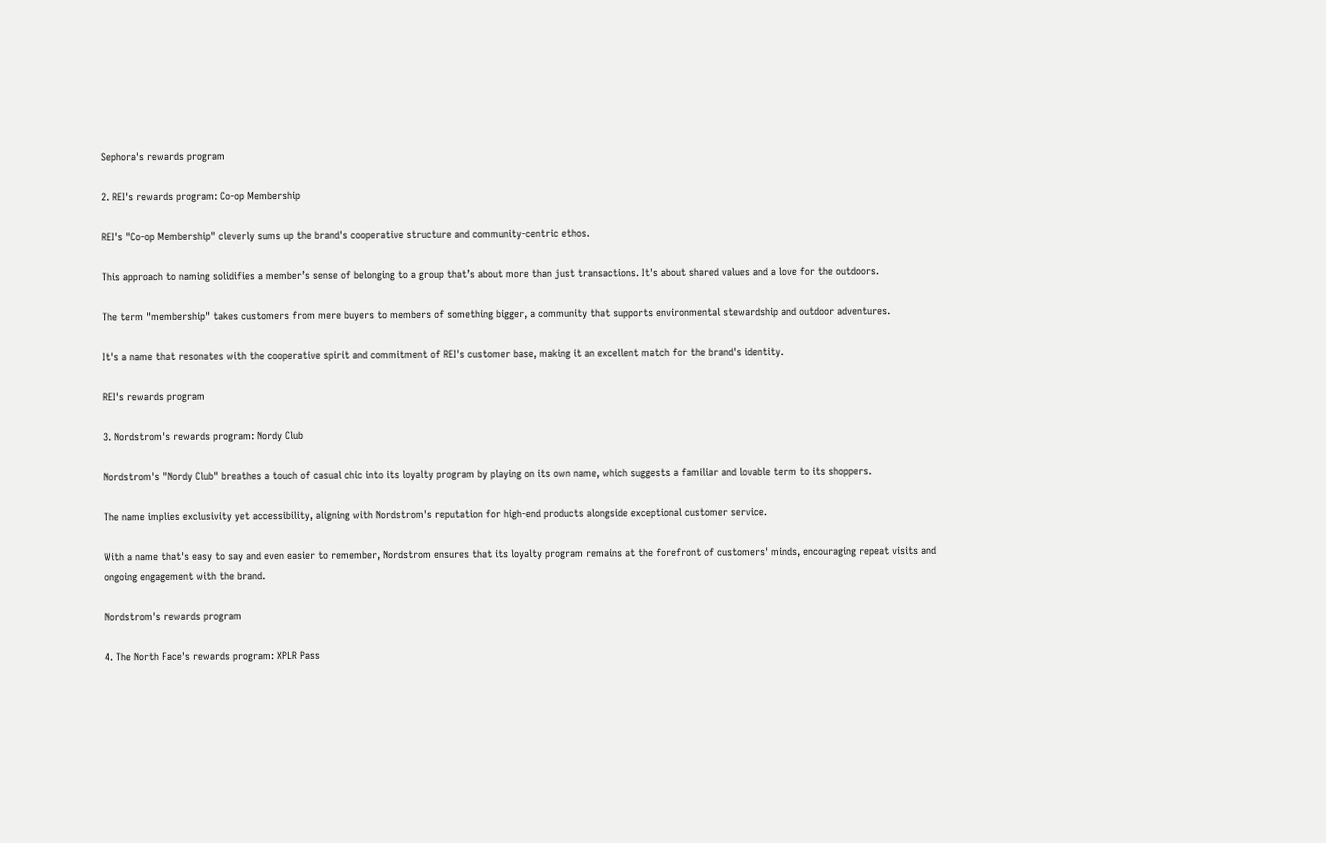Sephora's rewards program

2. REI's rewards program: Co-op Membership

REI's "Co-op Membership" cleverly sums up the brand's cooperative structure and community-centric ethos.

This approach to naming solidifies a member’s sense of belonging to a group that’s about more than just transactions. It's about shared values and a love for the outdoors.

The term "membership" takes customers from mere buyers to members of something bigger, a community that supports environmental stewardship and outdoor adventures.

It's a name that resonates with the cooperative spirit and commitment of REI's customer base, making it an excellent match for the brand's identity.

REI's rewards program

3. Nordstrom's rewards program: Nordy Club

Nordstrom's "Nordy Club" breathes a touch of casual chic into its loyalty program by playing on its own name, which suggests a familiar and lovable term to its shoppers.

The name implies exclusivity yet accessibility, aligning with Nordstrom's reputation for high-end products alongside exceptional customer service.

With a name that's easy to say and even easier to remember, Nordstrom ensures that its loyalty program remains at the forefront of customers' minds, encouraging repeat visits and ongoing engagement with the brand.

Nordstrom's rewards program

4. The North Face's rewards program: XPLR Pass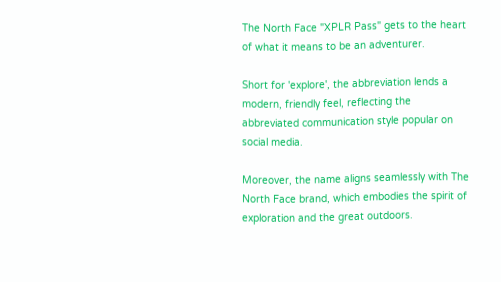The North Face "XPLR Pass" gets to the heart of what it means to be an adventurer.

Short for 'explore', the abbreviation lends a modern, friendly feel, reflecting the abbreviated communication style popular on social media.

Moreover, the name aligns seamlessly with The North Face brand, which embodies the spirit of exploration and the great outdoors.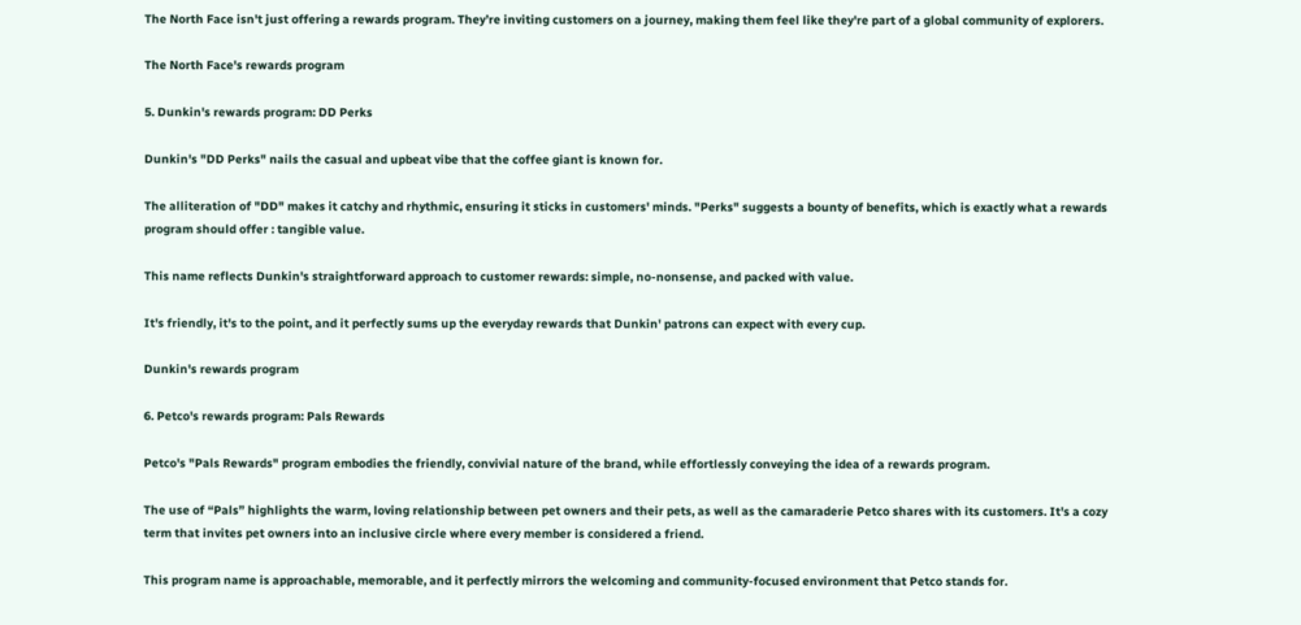The North Face isn't just offering a rewards program. They’re inviting customers on a journey, making them feel like they're part of a global community of explorers.

The North Face's rewards program

5. Dunkin's rewards program: DD Perks

Dunkin's "DD Perks" nails the casual and upbeat vibe that the coffee giant is known for.

The alliteration of "DD" makes it catchy and rhythmic, ensuring it sticks in customers' minds. "Perks" suggests a bounty of benefits, which is exactly what a rewards program should offer : tangible value.

This name reflects Dunkin's straightforward approach to customer rewards: simple, no-nonsense, and packed with value.

It's friendly, it's to the point, and it perfectly sums up the everyday rewards that Dunkin' patrons can expect with every cup.

Dunkin's rewards program

6. Petco's rewards program: Pals Rewards

Petco's "Pals Rewards" program embodies the friendly, convivial nature of the brand, while effortlessly conveying the idea of a rewards program.

The use of “Pals” highlights the warm, loving relationship between pet owners and their pets, as well as the camaraderie Petco shares with its customers. It's a cozy term that invites pet owners into an inclusive circle where every member is considered a friend.

This program name is approachable, memorable, and it perfectly mirrors the welcoming and community-focused environment that Petco stands for.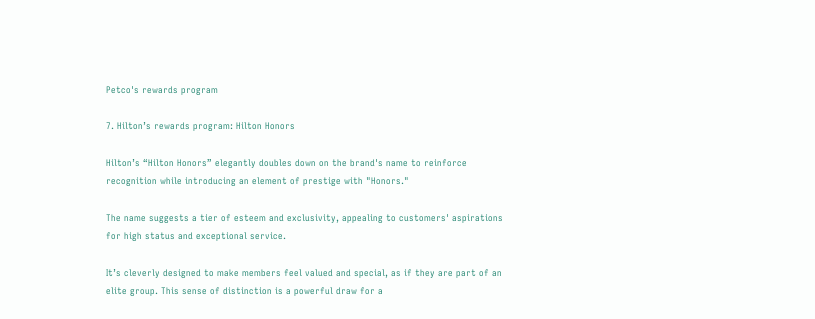Petco's rewards program

7. Hilton’s rewards program: Hilton Honors

Hilton’s “Hilton Honors” elegantly doubles down on the brand's name to reinforce recognition while introducing an element of prestige with "Honors."

The name suggests a tier of esteem and exclusivity, appealing to customers' aspirations for high status and exceptional service.

It’s cleverly designed to make members feel valued and special, as if they are part of an elite group. This sense of distinction is a powerful draw for a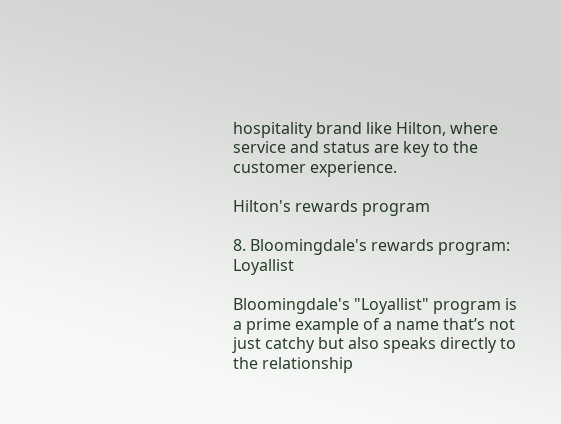hospitality brand like Hilton, where service and status are key to the customer experience.

Hilton's rewards program

8. Bloomingdale's rewards program: Loyallist

Bloomingdale's "Loyallist" program is a prime example of a name that’s not just catchy but also speaks directly to the relationship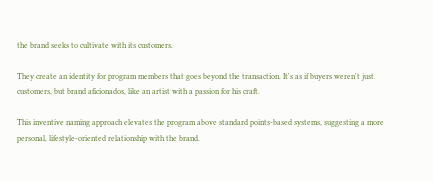the brand seeks to cultivate with its customers.

They create an identity for program members that goes beyond the transaction. It's as if buyers weren't just customers, but brand aficionados, like an artist with a passion for his craft.

This inventive naming approach elevates the program above standard points-based systems, suggesting a more personal, lifestyle-oriented relationship with the brand.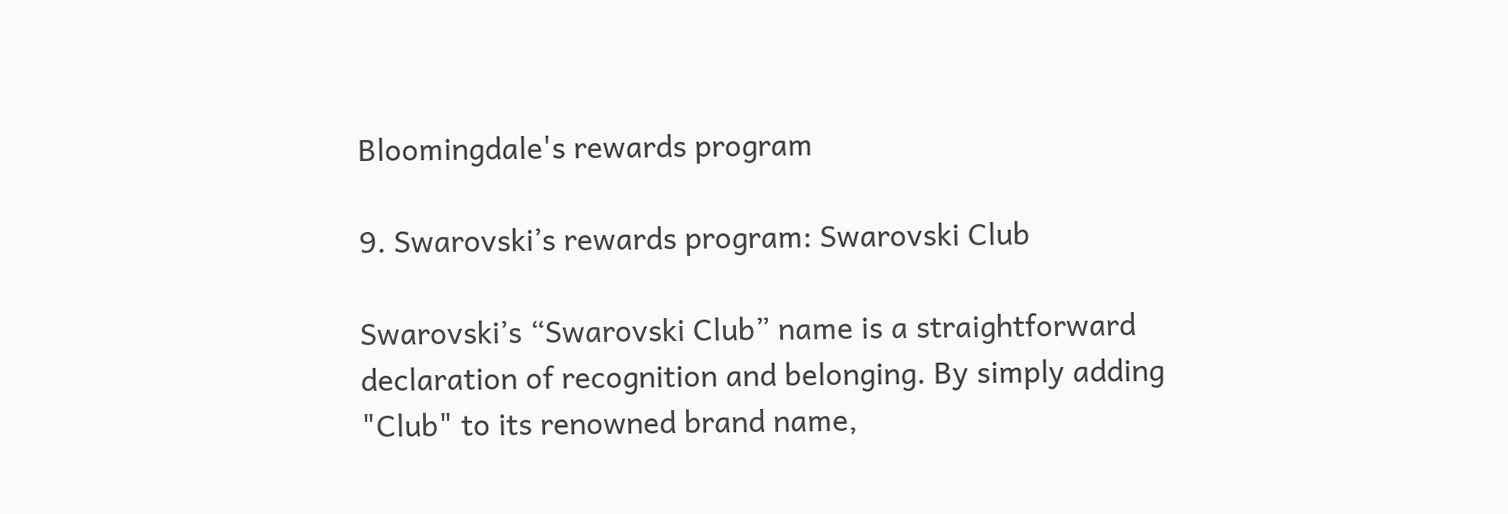Bloomingdale's rewards program

9. Swarovski’s rewards program: Swarovski Club

Swarovski’s “Swarovski Club” name is a straightforward declaration of recognition and belonging. By simply adding "Club" to its renowned brand name,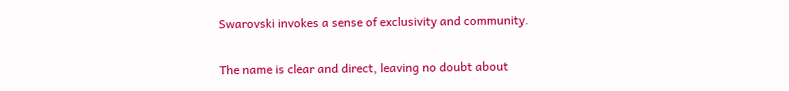Swarovski invokes a sense of exclusivity and community.

The name is clear and direct, leaving no doubt about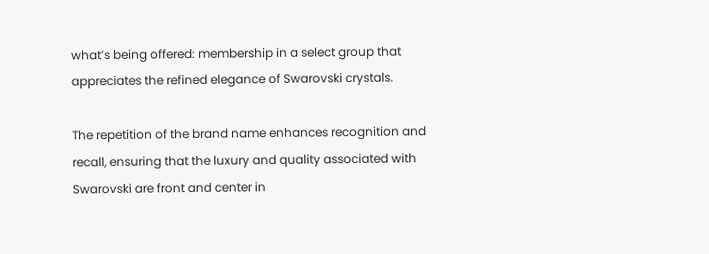what’s being offered: membership in a select group that appreciates the refined elegance of Swarovski crystals.

The repetition of the brand name enhances recognition and recall, ensuring that the luxury and quality associated with Swarovski are front and center in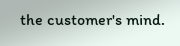the customer's mind.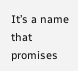It’s a name that promises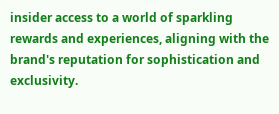insider access to a world of sparkling rewards and experiences, aligning with the brand's reputation for sophistication and exclusivity.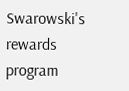Swarowski's rewards program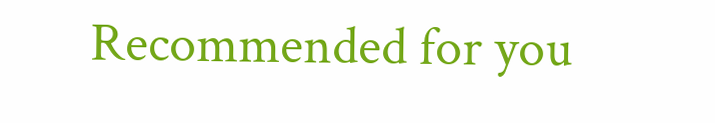Recommended for you